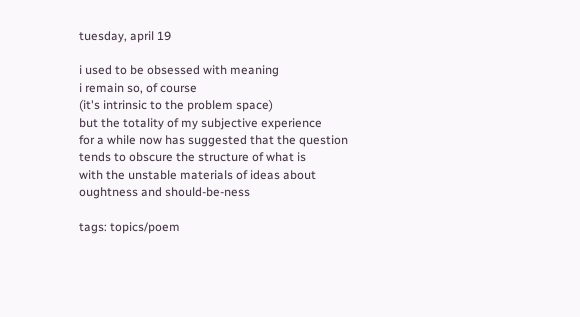tuesday, april 19

i used to be obsessed with meaning
i remain so, of course
(it's intrinsic to the problem space)
but the totality of my subjective experience
for a while now has suggested that the question
tends to obscure the structure of what is
with the unstable materials of ideas about
oughtness and should-be-ness

tags: topics/poem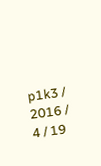p1k3 / 2016 / 4 / 19